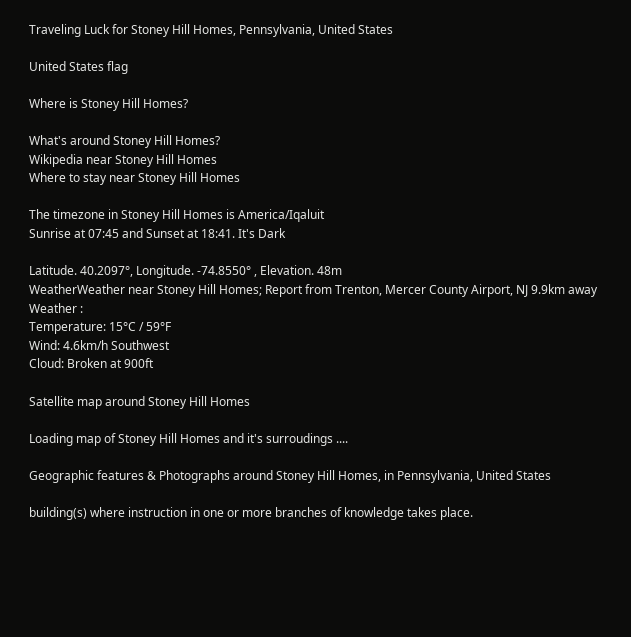Traveling Luck for Stoney Hill Homes, Pennsylvania, United States

United States flag

Where is Stoney Hill Homes?

What's around Stoney Hill Homes?
Wikipedia near Stoney Hill Homes
Where to stay near Stoney Hill Homes

The timezone in Stoney Hill Homes is America/Iqaluit
Sunrise at 07:45 and Sunset at 18:41. It's Dark

Latitude. 40.2097°, Longitude. -74.8550° , Elevation. 48m
WeatherWeather near Stoney Hill Homes; Report from Trenton, Mercer County Airport, NJ 9.9km away
Weather :
Temperature: 15°C / 59°F
Wind: 4.6km/h Southwest
Cloud: Broken at 900ft

Satellite map around Stoney Hill Homes

Loading map of Stoney Hill Homes and it's surroudings ....

Geographic features & Photographs around Stoney Hill Homes, in Pennsylvania, United States

building(s) where instruction in one or more branches of knowledge takes place.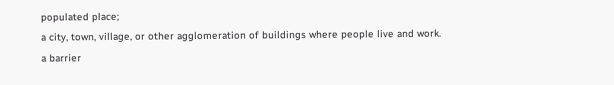populated place;
a city, town, village, or other agglomeration of buildings where people live and work.
a barrier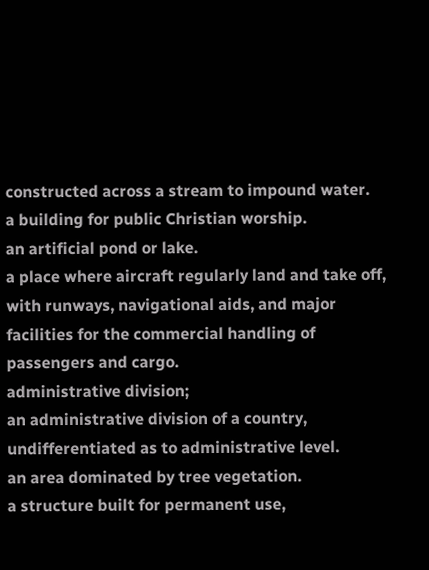constructed across a stream to impound water.
a building for public Christian worship.
an artificial pond or lake.
a place where aircraft regularly land and take off, with runways, navigational aids, and major facilities for the commercial handling of passengers and cargo.
administrative division;
an administrative division of a country, undifferentiated as to administrative level.
an area dominated by tree vegetation.
a structure built for permanent use,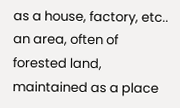as a house, factory, etc..
an area, often of forested land, maintained as a place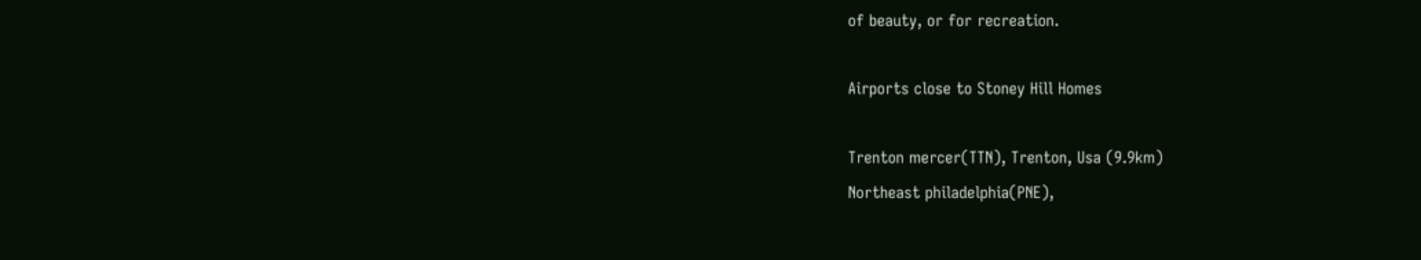of beauty, or for recreation.

Airports close to Stoney Hill Homes

Trenton mercer(TTN), Trenton, Usa (9.9km)
Northeast philadelphia(PNE),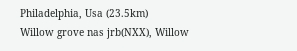Philadelphia, Usa (23.5km)
Willow grove nas jrb(NXX), Willow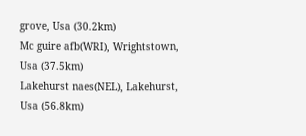grove, Usa (30.2km)
Mc guire afb(WRI), Wrightstown, Usa (37.5km)
Lakehurst naes(NEL), Lakehurst, Usa (56.8km)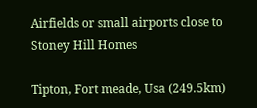Airfields or small airports close to Stoney Hill Homes

Tipton, Fort meade, Usa (249.5km)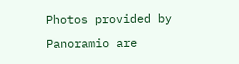Photos provided by Panoramio are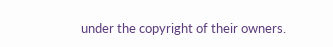under the copyright of their owners.